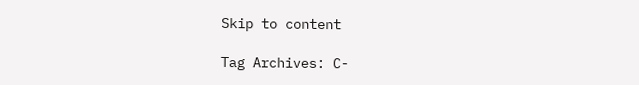Skip to content

Tag Archives: C-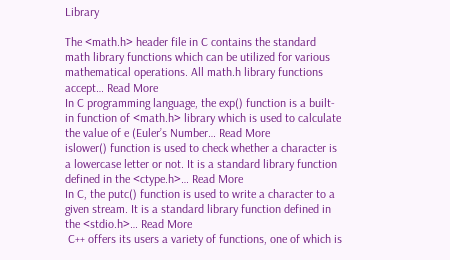Library

The <math.h> header file in C contains the standard math library functions which can be utilized for various mathematical operations. All math.h library functions accept… Read More
In C programming language, the exp() function is a built-in function of <math.h> library which is used to calculate the value of e (Euler’s Number… Read More
islower() function is used to check whether a character is a lowercase letter or not. It is a standard library function defined in the <ctype.h>… Read More
In C, the putc() function is used to write a character to a given stream. It is a standard library function defined in the <stdio.h>… Read More
 C++ offers its users a variety of functions, one of which is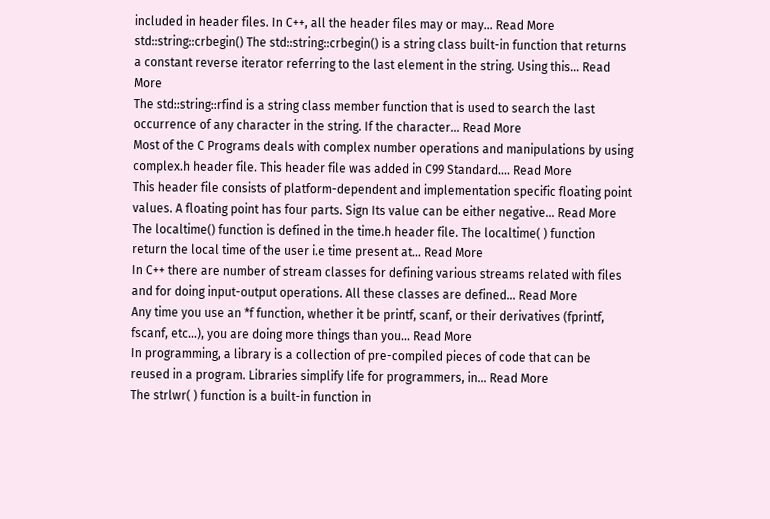included in header files. In C++, all the header files may or may… Read More
std::string::crbegin() The std::string::crbegin() is a string class built-in function that returns a constant reverse iterator referring to the last element in the string. Using this… Read More
The std::string::rfind is a string class member function that is used to search the last occurrence of any character in the string. If the character… Read More
Most of the C Programs deals with complex number operations and manipulations by using complex.h header file. This header file was added in C99 Standard.… Read More
This header file consists of platform-dependent and implementation specific floating point values. A floating point has four parts. Sign Its value can be either negative… Read More
The localtime() function is defined in the time.h header file. The localtime( ) function return the local time of the user i.e time present at… Read More
In C++ there are number of stream classes for defining various streams related with files and for doing input-output operations. All these classes are defined… Read More
Any time you use an *f function, whether it be printf, scanf, or their derivatives (fprintf, fscanf, etc…), you are doing more things than you… Read More
In programming, a library is a collection of pre-compiled pieces of code that can be reused in a program. Libraries simplify life for programmers, in… Read More
The strlwr( ) function is a built-in function in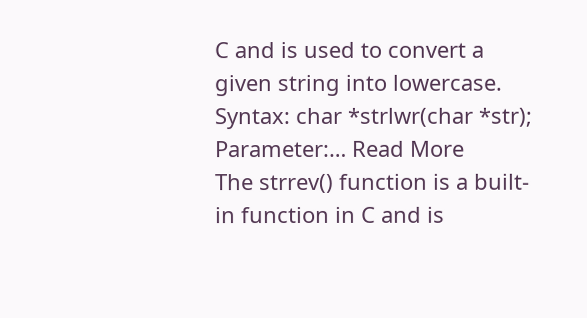C and is used to convert a given string into lowercase. Syntax: char *strlwr(char *str); Parameter:… Read More
The strrev() function is a built-in function in C and is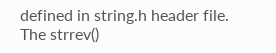defined in string.h header file. The strrev()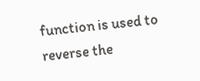function is used to reverse the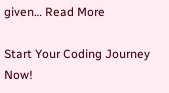given… Read More

Start Your Coding Journey Now!